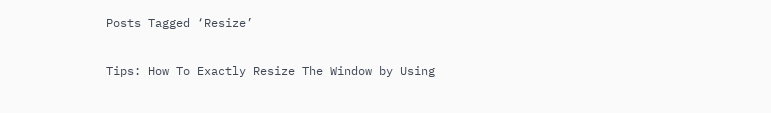Posts Tagged ‘Resize’

Tips: How To Exactly Resize The Window by Using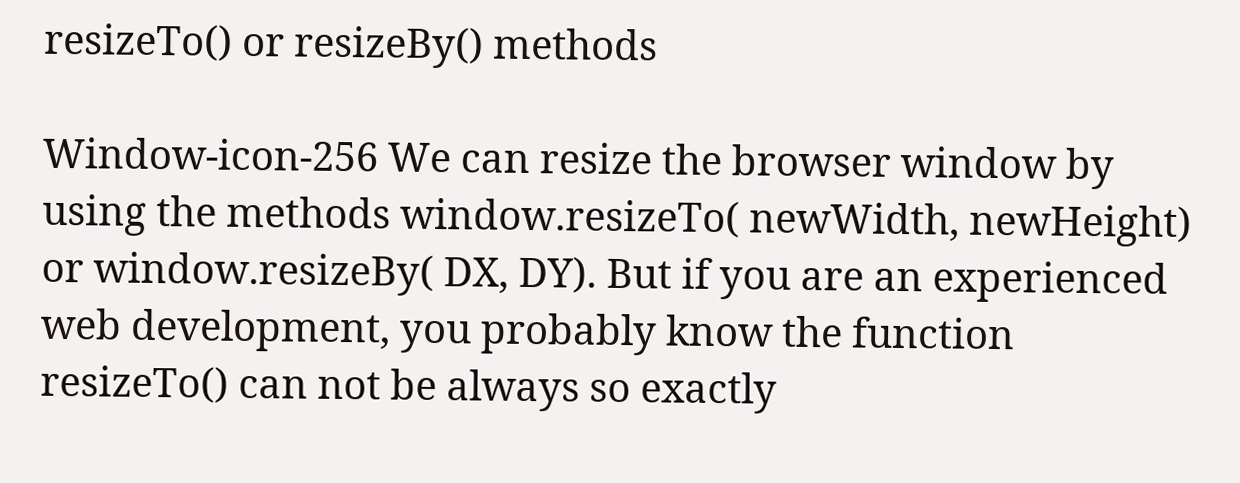resizeTo() or resizeBy() methods

Window-icon-256 We can resize the browser window by using the methods window.resizeTo( newWidth, newHeight) or window.resizeBy( DX, DY). But if you are an experienced web development, you probably know the function resizeTo() can not be always so exactly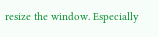resize the window. Especially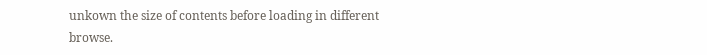unkown the size of contents before loading in different browse.